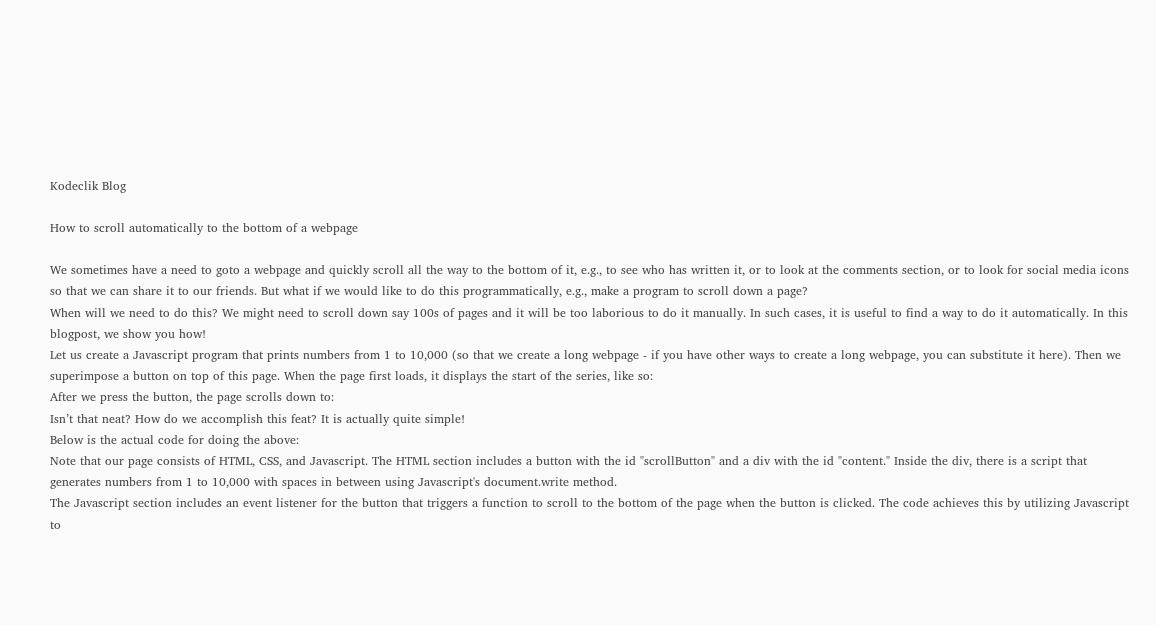Kodeclik Blog

How to scroll automatically to the bottom of a webpage

We sometimes have a need to goto a webpage and quickly scroll all the way to the bottom of it, e.g., to see who has written it, or to look at the comments section, or to look for social media icons so that we can share it to our friends. But what if we would like to do this programmatically, e.g., make a program to scroll down a page?
When will we need to do this? We might need to scroll down say 100s of pages and it will be too laborious to do it manually. In such cases, it is useful to find a way to do it automatically. In this blogpost, we show you how!
Let us create a Javascript program that prints numbers from 1 to 10,000 (so that we create a long webpage - if you have other ways to create a long webpage, you can substitute it here). Then we superimpose a button on top of this page. When the page first loads, it displays the start of the series, like so:
After we press the button, the page scrolls down to:
Isn’t that neat? How do we accomplish this feat? It is actually quite simple!
Below is the actual code for doing the above:
Note that our page consists of HTML, CSS, and Javascript. The HTML section includes a button with the id "scrollButton" and a div with the id "content." Inside the div, there is a script that generates numbers from 1 to 10,000 with spaces in between using Javascript's document.write method.
The Javascript section includes an event listener for the button that triggers a function to scroll to the bottom of the page when the button is clicked. The code achieves this by utilizing Javascript to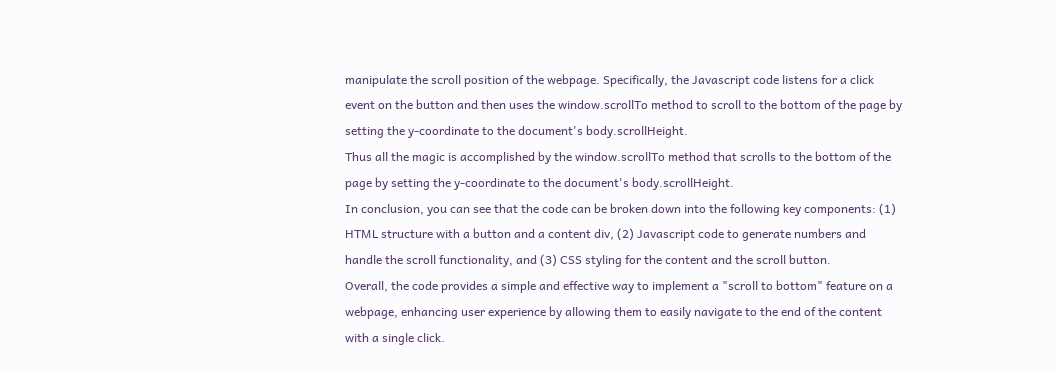manipulate the scroll position of the webpage. Specifically, the Javascript code listens for a click event on the button and then uses the window.scrollTo method to scroll to the bottom of the page by setting the y-coordinate to the document's body.scrollHeight.
Thus all the magic is accomplished by the window.scrollTo method that scrolls to the bottom of the page by setting the y-coordinate to the document's body.scrollHeight.
In conclusion, you can see that the code can be broken down into the following key components: (1) HTML structure with a button and a content div, (2) Javascript code to generate numbers and handle the scroll functionality, and (3) CSS styling for the content and the scroll button.
Overall, the code provides a simple and effective way to implement a "scroll to bottom" feature on a webpage, enhancing user experience by allowing them to easily navigate to the end of the content with a single click.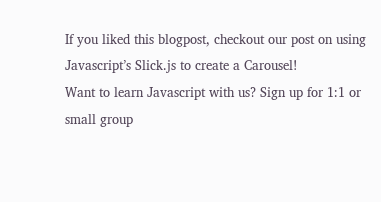If you liked this blogpost, checkout our post on using Javascript’s Slick.js to create a Carousel!
Want to learn Javascript with us? Sign up for 1:1 or small group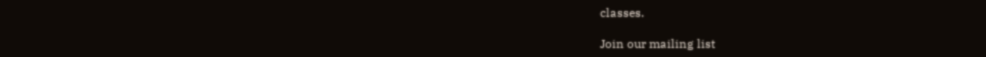classes.

Join our mailing list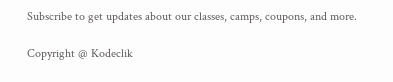Subscribe to get updates about our classes, camps, coupons, and more.

Copyright @ Kodeclik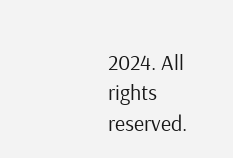2024. All rights reserved.